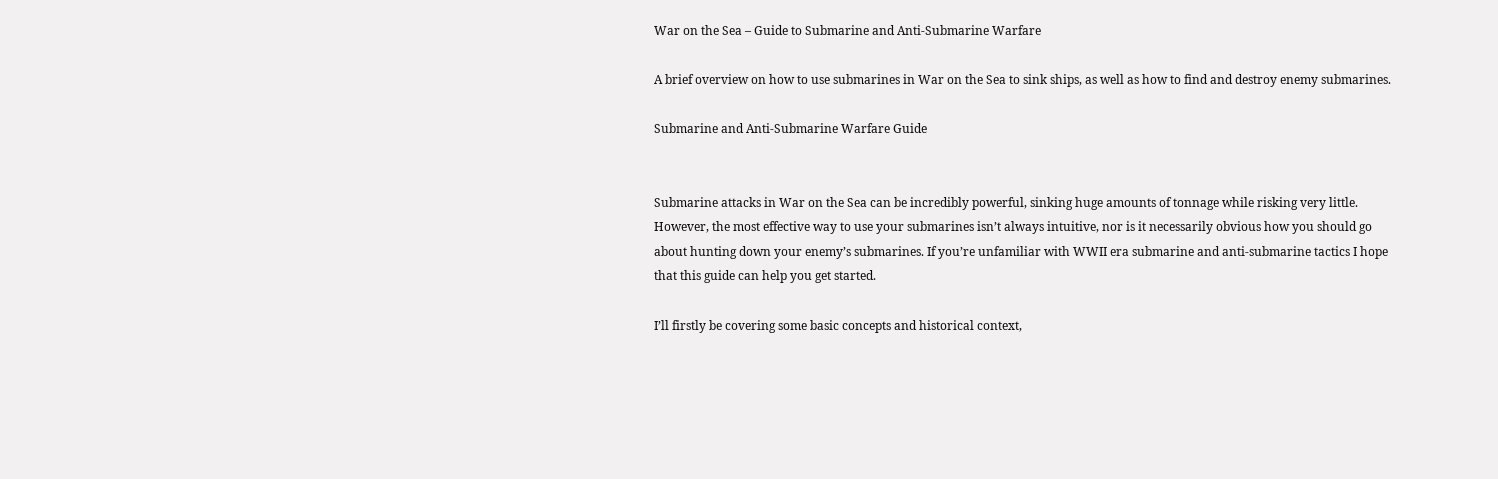War on the Sea – Guide to Submarine and Anti-Submarine Warfare

A brief overview on how to use submarines in War on the Sea to sink ships, as well as how to find and destroy enemy submarines.

Submarine and Anti-Submarine Warfare Guide


Submarine attacks in War on the Sea can be incredibly powerful, sinking huge amounts of tonnage while risking very little. However, the most effective way to use your submarines isn’t always intuitive, nor is it necessarily obvious how you should go about hunting down your enemy’s submarines. If you’re unfamiliar with WWII era submarine and anti-submarine tactics I hope that this guide can help you get started.

I’ll firstly be covering some basic concepts and historical context,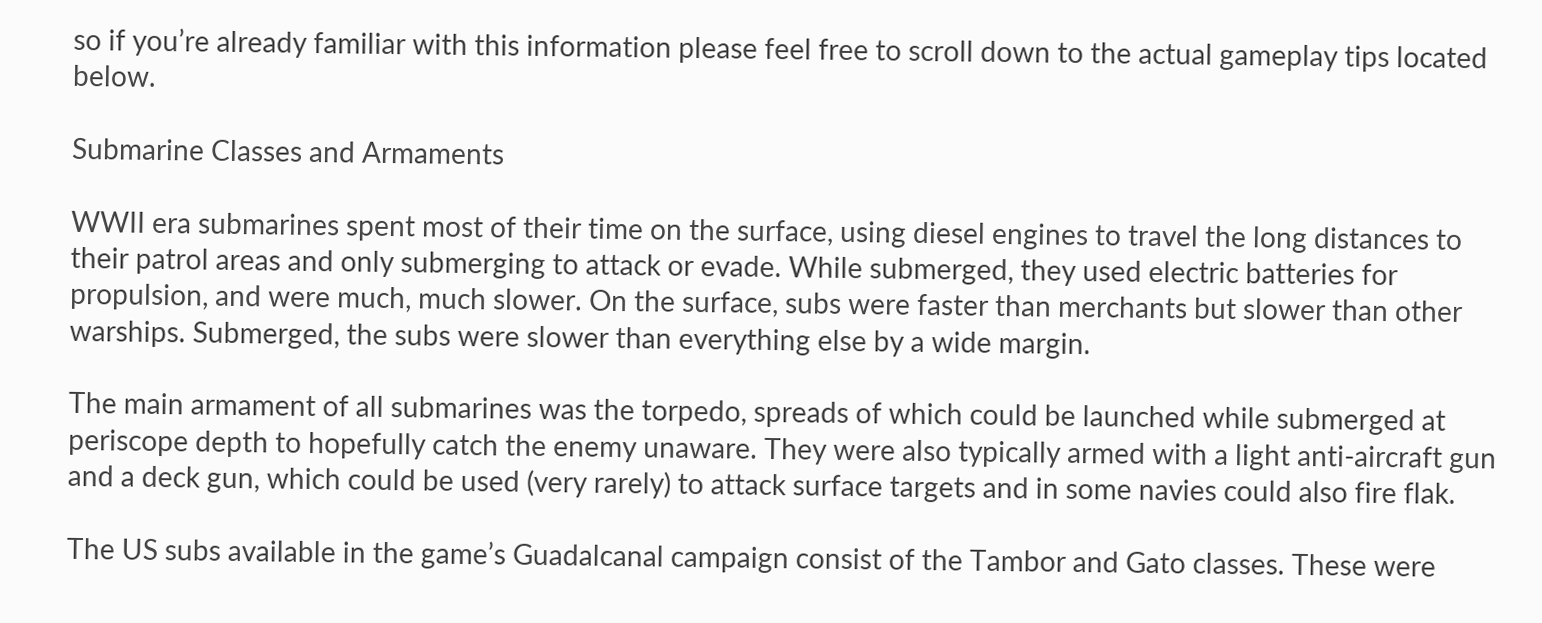so if you’re already familiar with this information please feel free to scroll down to the actual gameplay tips located below.

Submarine Classes and Armaments

WWII era submarines spent most of their time on the surface, using diesel engines to travel the long distances to their patrol areas and only submerging to attack or evade. While submerged, they used electric batteries for propulsion, and were much, much slower. On the surface, subs were faster than merchants but slower than other warships. Submerged, the subs were slower than everything else by a wide margin.

The main armament of all submarines was the torpedo, spreads of which could be launched while submerged at periscope depth to hopefully catch the enemy unaware. They were also typically armed with a light anti-aircraft gun and a deck gun, which could be used (very rarely) to attack surface targets and in some navies could also fire flak.

The US subs available in the game’s Guadalcanal campaign consist of the Tambor and Gato classes. These were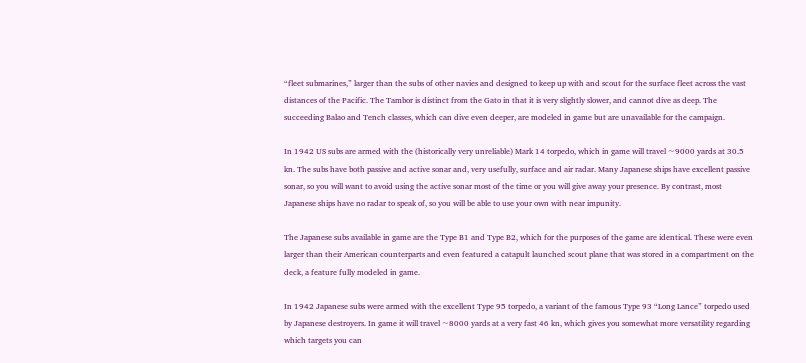“fleet submarines,” larger than the subs of other navies and designed to keep up with and scout for the surface fleet across the vast distances of the Pacific. The Tambor is distinct from the Gato in that it is very slightly slower, and cannot dive as deep. The succeeding Balao and Tench classes, which can dive even deeper, are modeled in game but are unavailable for the campaign.

In 1942 US subs are armed with the (historically very unreliable) Mark 14 torpedo, which in game will travel ~9000 yards at 30.5 kn. The subs have both passive and active sonar and, very usefully, surface and air radar. Many Japanese ships have excellent passive sonar, so you will want to avoid using the active sonar most of the time or you will give away your presence. By contrast, most Japanese ships have no radar to speak of, so you will be able to use your own with near impunity.

The Japanese subs available in game are the Type B1 and Type B2, which for the purposes of the game are identical. These were even larger than their American counterparts and even featured a catapult launched scout plane that was stored in a compartment on the deck, a feature fully modeled in game.

In 1942 Japanese subs were armed with the excellent Type 95 torpedo, a variant of the famous Type 93 “Long Lance” torpedo used by Japanese destroyers. In game it will travel ~8000 yards at a very fast 46 kn, which gives you somewhat more versatility regarding which targets you can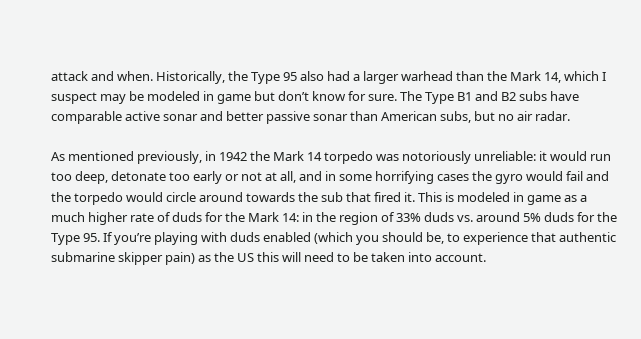attack and when. Historically, the Type 95 also had a larger warhead than the Mark 14, which I suspect may be modeled in game but don’t know for sure. The Type B1 and B2 subs have comparable active sonar and better passive sonar than American subs, but no air radar.

As mentioned previously, in 1942 the Mark 14 torpedo was notoriously unreliable: it would run too deep, detonate too early or not at all, and in some horrifying cases the gyro would fail and the torpedo would circle around towards the sub that fired it. This is modeled in game as a much higher rate of duds for the Mark 14: in the region of 33% duds vs. around 5% duds for the Type 95. If you’re playing with duds enabled (which you should be, to experience that authentic submarine skipper pain) as the US this will need to be taken into account.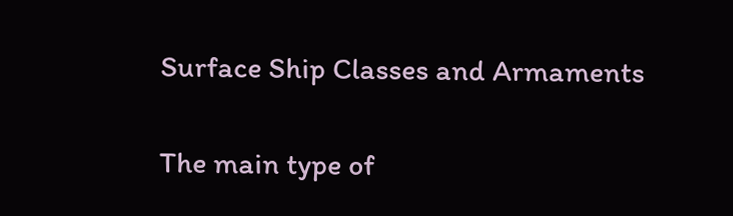Surface Ship Classes and Armaments

The main type of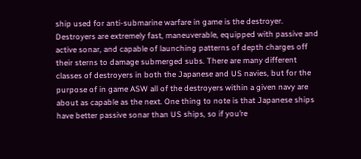ship used for anti-submarine warfare in game is the destroyer. Destroyers are extremely fast, maneuverable, equipped with passive and active sonar, and capable of launching patterns of depth charges off their sterns to damage submerged subs. There are many different classes of destroyers in both the Japanese and US navies, but for the purpose of in game ASW all of the destroyers within a given navy are about as capable as the next. One thing to note is that Japanese ships have better passive sonar than US ships, so if you’re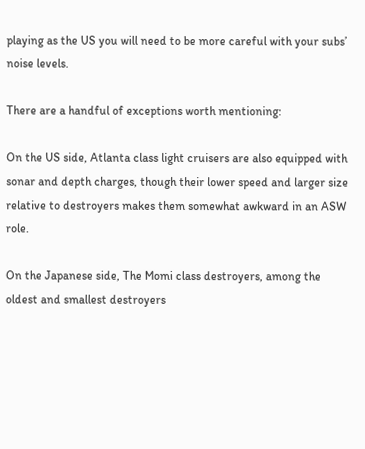playing as the US you will need to be more careful with your subs’ noise levels.

There are a handful of exceptions worth mentioning:

On the US side, Atlanta class light cruisers are also equipped with sonar and depth charges, though their lower speed and larger size relative to destroyers makes them somewhat awkward in an ASW role.

On the Japanese side, The Momi class destroyers, among the oldest and smallest destroyers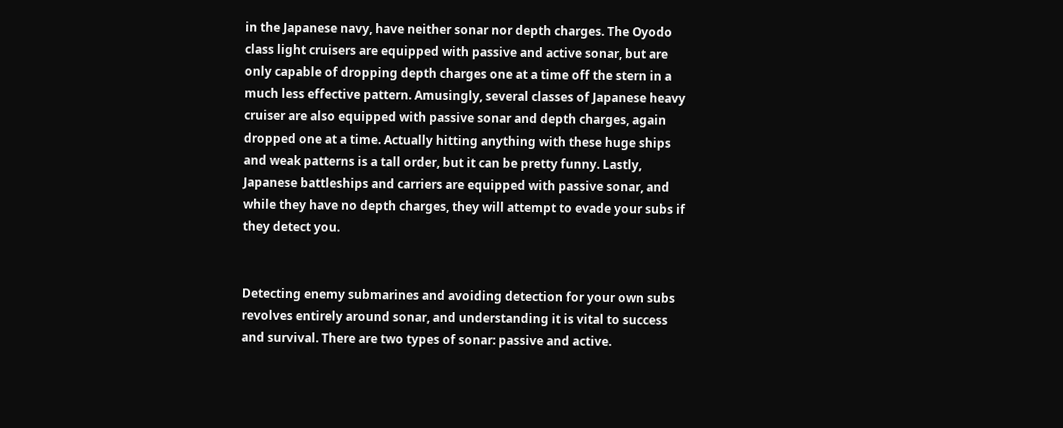in the Japanese navy, have neither sonar nor depth charges. The Oyodo class light cruisers are equipped with passive and active sonar, but are only capable of dropping depth charges one at a time off the stern in a much less effective pattern. Amusingly, several classes of Japanese heavy cruiser are also equipped with passive sonar and depth charges, again dropped one at a time. Actually hitting anything with these huge ships and weak patterns is a tall order, but it can be pretty funny. Lastly, Japanese battleships and carriers are equipped with passive sonar, and while they have no depth charges, they will attempt to evade your subs if they detect you.


Detecting enemy submarines and avoiding detection for your own subs revolves entirely around sonar, and understanding it is vital to success and survival. There are two types of sonar: passive and active.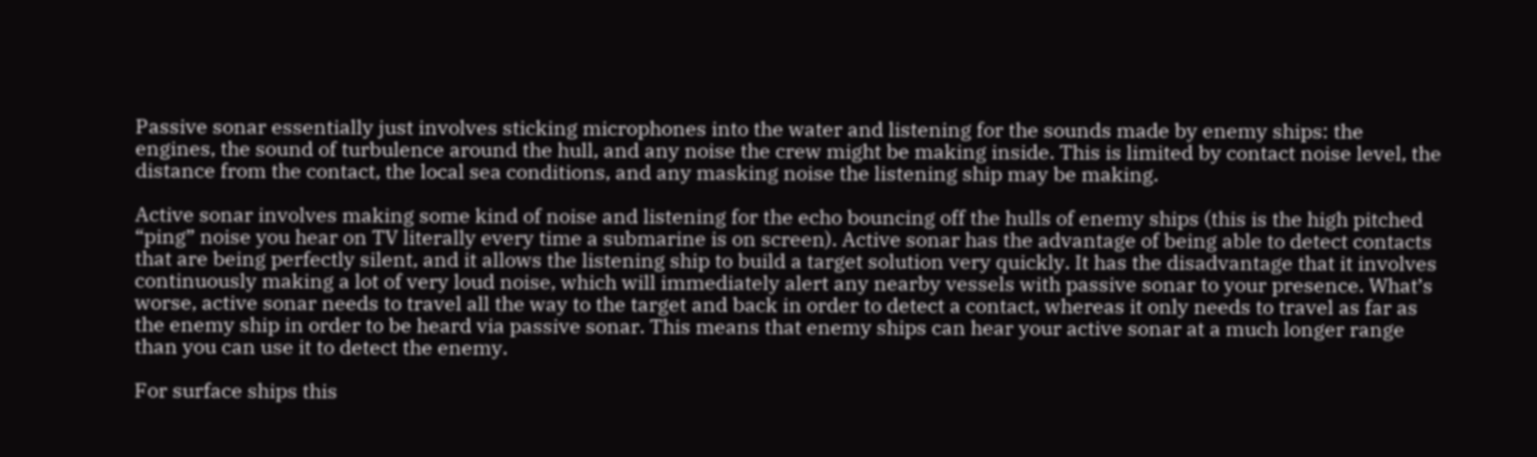Passive sonar essentially just involves sticking microphones into the water and listening for the sounds made by enemy ships: the engines, the sound of turbulence around the hull, and any noise the crew might be making inside. This is limited by contact noise level, the distance from the contact, the local sea conditions, and any masking noise the listening ship may be making.

Active sonar involves making some kind of noise and listening for the echo bouncing off the hulls of enemy ships (this is the high pitched “ping” noise you hear on TV literally every time a submarine is on screen). Active sonar has the advantage of being able to detect contacts that are being perfectly silent, and it allows the listening ship to build a target solution very quickly. It has the disadvantage that it involves continuously making a lot of very loud noise, which will immediately alert any nearby vessels with passive sonar to your presence. What’s worse, active sonar needs to travel all the way to the target and back in order to detect a contact, whereas it only needs to travel as far as the enemy ship in order to be heard via passive sonar. This means that enemy ships can hear your active sonar at a much longer range than you can use it to detect the enemy.

For surface ships this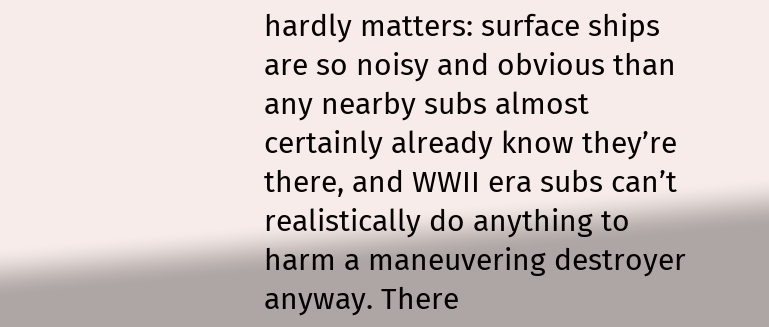hardly matters: surface ships are so noisy and obvious than any nearby subs almost certainly already know they’re there, and WWII era subs can’t realistically do anything to harm a maneuvering destroyer anyway. There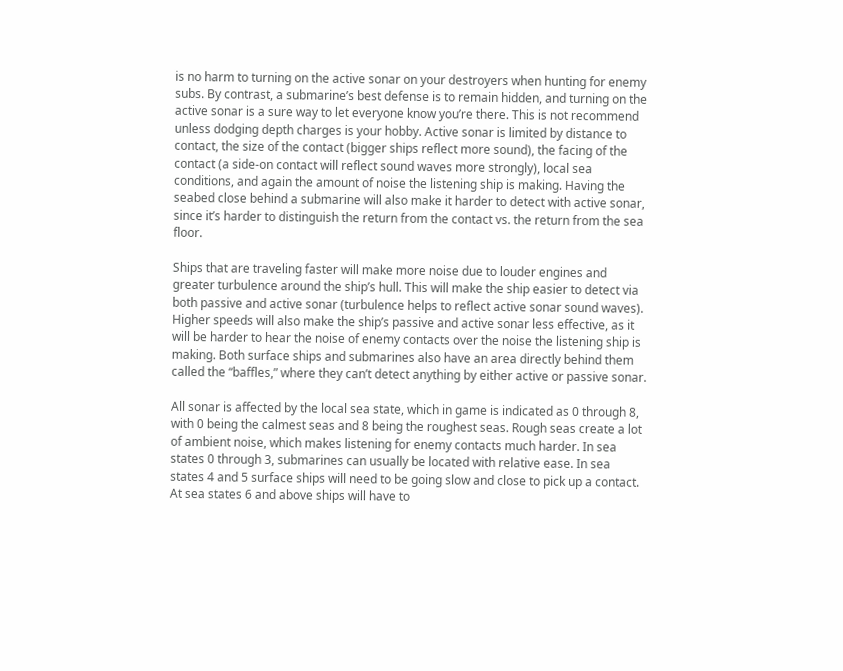is no harm to turning on the active sonar on your destroyers when hunting for enemy subs. By contrast, a submarine’s best defense is to remain hidden, and turning on the active sonar is a sure way to let everyone know you’re there. This is not recommend unless dodging depth charges is your hobby. Active sonar is limited by distance to contact, the size of the contact (bigger ships reflect more sound), the facing of the contact (a side-on contact will reflect sound waves more strongly), local sea conditions, and again the amount of noise the listening ship is making. Having the seabed close behind a submarine will also make it harder to detect with active sonar, since it’s harder to distinguish the return from the contact vs. the return from the sea floor.

Ships that are traveling faster will make more noise due to louder engines and greater turbulence around the ship’s hull. This will make the ship easier to detect via both passive and active sonar (turbulence helps to reflect active sonar sound waves). Higher speeds will also make the ship’s passive and active sonar less effective, as it will be harder to hear the noise of enemy contacts over the noise the listening ship is making. Both surface ships and submarines also have an area directly behind them called the “baffles,” where they can’t detect anything by either active or passive sonar.

All sonar is affected by the local sea state, which in game is indicated as 0 through 8, with 0 being the calmest seas and 8 being the roughest seas. Rough seas create a lot of ambient noise, which makes listening for enemy contacts much harder. In sea states 0 through 3, submarines can usually be located with relative ease. In sea states 4 and 5 surface ships will need to be going slow and close to pick up a contact. At sea states 6 and above ships will have to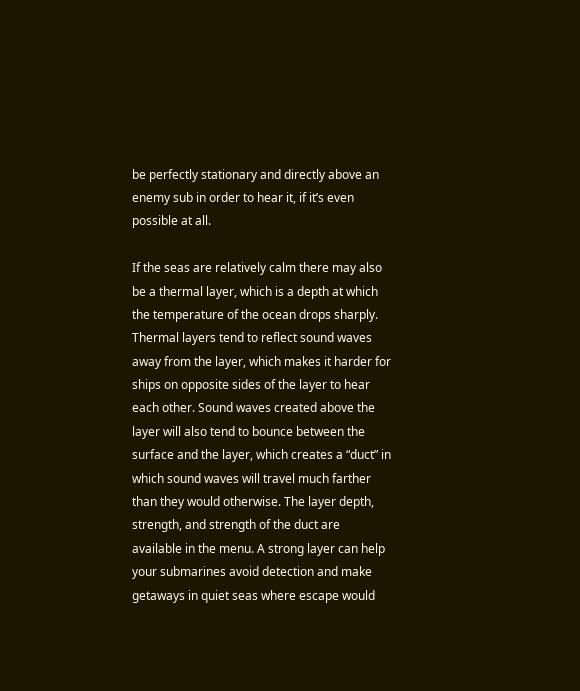be perfectly stationary and directly above an enemy sub in order to hear it, if it’s even possible at all.

If the seas are relatively calm there may also be a thermal layer, which is a depth at which the temperature of the ocean drops sharply. Thermal layers tend to reflect sound waves away from the layer, which makes it harder for ships on opposite sides of the layer to hear each other. Sound waves created above the layer will also tend to bounce between the surface and the layer, which creates a “duct” in which sound waves will travel much farther than they would otherwise. The layer depth, strength, and strength of the duct are available in the menu. A strong layer can help your submarines avoid detection and make getaways in quiet seas where escape would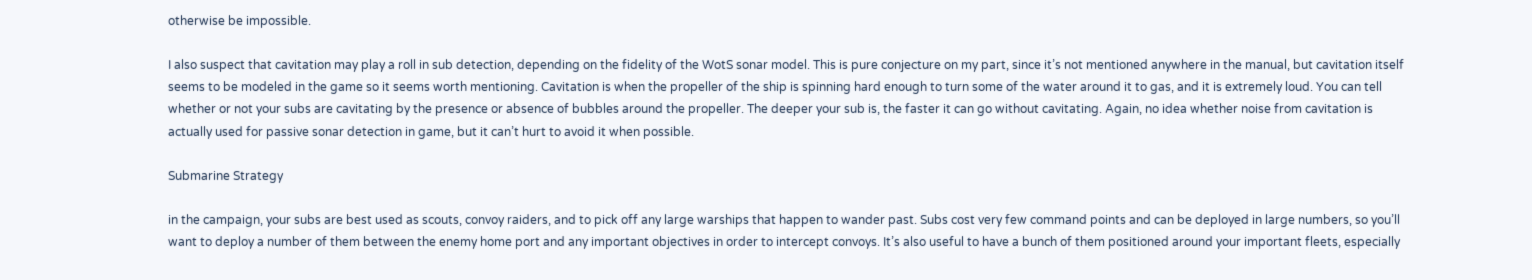otherwise be impossible.

I also suspect that cavitation may play a roll in sub detection, depending on the fidelity of the WotS sonar model. This is pure conjecture on my part, since it’s not mentioned anywhere in the manual, but cavitation itself seems to be modeled in the game so it seems worth mentioning. Cavitation is when the propeller of the ship is spinning hard enough to turn some of the water around it to gas, and it is extremely loud. You can tell whether or not your subs are cavitating by the presence or absence of bubbles around the propeller. The deeper your sub is, the faster it can go without cavitating. Again, no idea whether noise from cavitation is actually used for passive sonar detection in game, but it can’t hurt to avoid it when possible.

Submarine Strategy

in the campaign, your subs are best used as scouts, convoy raiders, and to pick off any large warships that happen to wander past. Subs cost very few command points and can be deployed in large numbers, so you’ll want to deploy a number of them between the enemy home port and any important objectives in order to intercept convoys. It’s also useful to have a bunch of them positioned around your important fleets, especially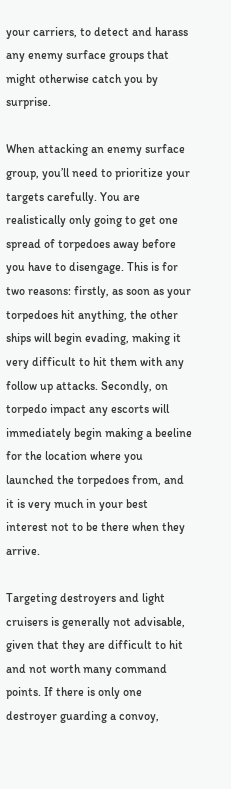your carriers, to detect and harass any enemy surface groups that might otherwise catch you by surprise.

When attacking an enemy surface group, you’ll need to prioritize your targets carefully. You are realistically only going to get one spread of torpedoes away before you have to disengage. This is for two reasons: firstly, as soon as your torpedoes hit anything, the other ships will begin evading, making it very difficult to hit them with any follow up attacks. Secondly, on torpedo impact any escorts will immediately begin making a beeline for the location where you launched the torpedoes from, and it is very much in your best interest not to be there when they arrive.

Targeting destroyers and light cruisers is generally not advisable, given that they are difficult to hit and not worth many command points. If there is only one destroyer guarding a convoy,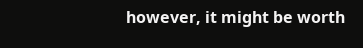however, it might be worth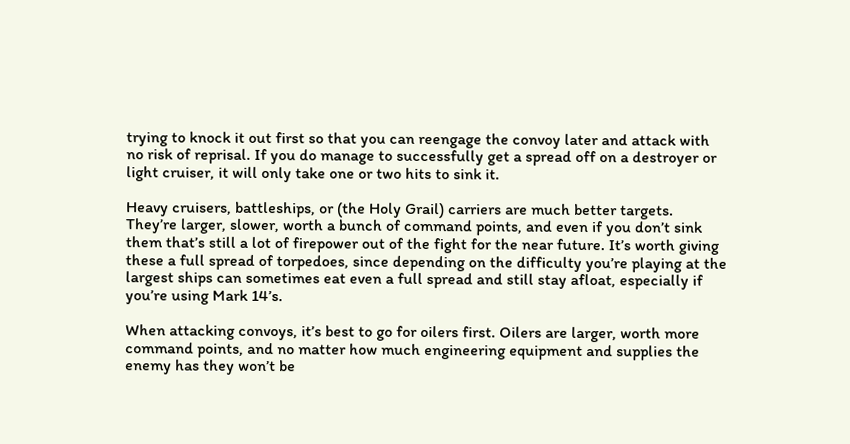trying to knock it out first so that you can reengage the convoy later and attack with no risk of reprisal. If you do manage to successfully get a spread off on a destroyer or light cruiser, it will only take one or two hits to sink it.

Heavy cruisers, battleships, or (the Holy Grail) carriers are much better targets. They’re larger, slower, worth a bunch of command points, and even if you don’t sink them that’s still a lot of firepower out of the fight for the near future. It’s worth giving these a full spread of torpedoes, since depending on the difficulty you’re playing at the largest ships can sometimes eat even a full spread and still stay afloat, especially if you’re using Mark 14’s.

When attacking convoys, it’s best to go for oilers first. Oilers are larger, worth more command points, and no matter how much engineering equipment and supplies the enemy has they won’t be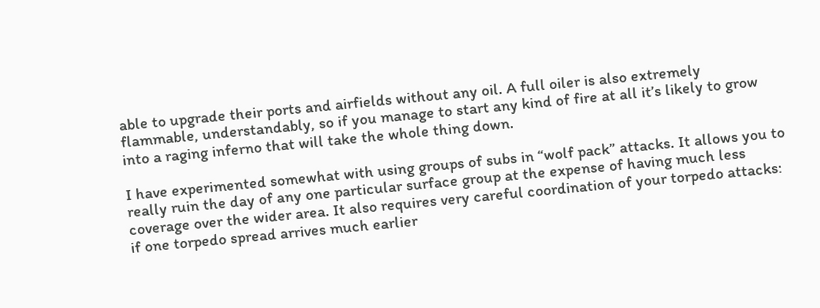able to upgrade their ports and airfields without any oil. A full oiler is also extremely flammable, understandably, so if you manage to start any kind of fire at all it’s likely to grow into a raging inferno that will take the whole thing down.

I have experimented somewhat with using groups of subs in “wolf pack” attacks. It allows you to really ruin the day of any one particular surface group at the expense of having much less coverage over the wider area. It also requires very careful coordination of your torpedo attacks: if one torpedo spread arrives much earlier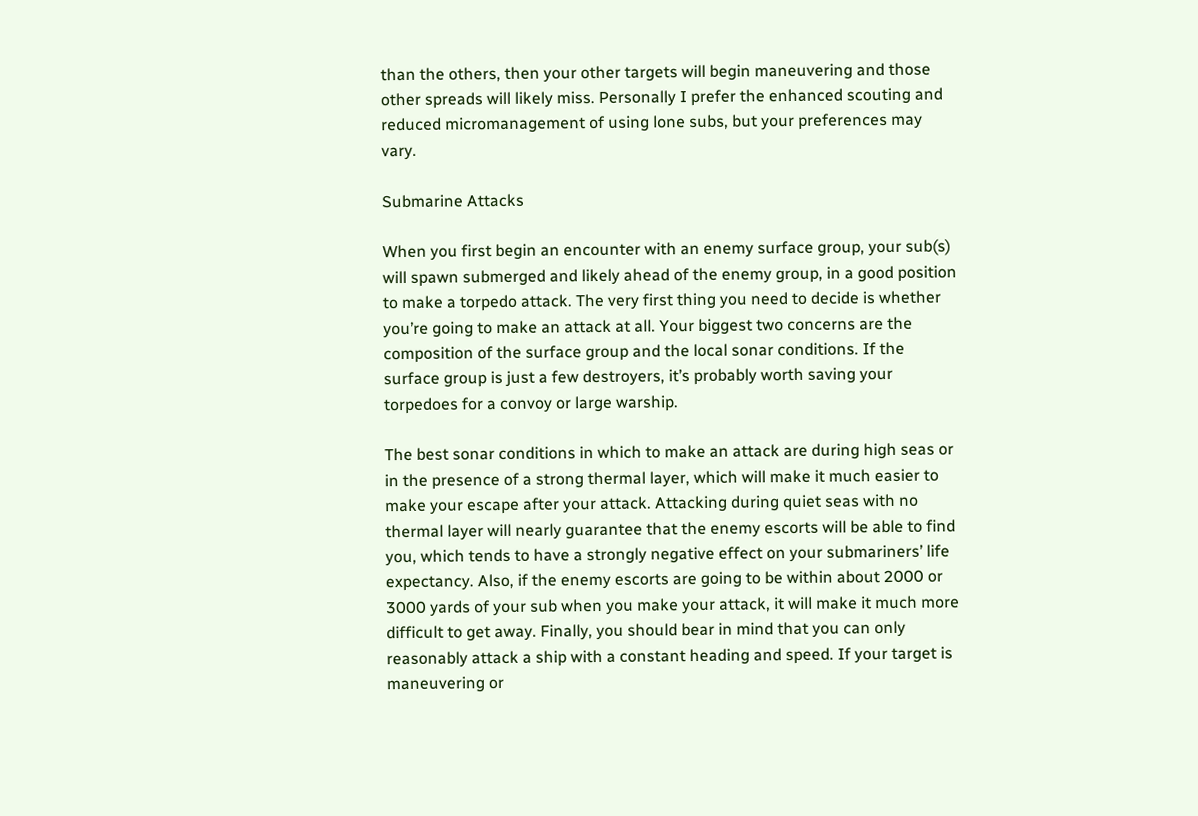than the others, then your other targets will begin maneuvering and those other spreads will likely miss. Personally I prefer the enhanced scouting and reduced micromanagement of using lone subs, but your preferences may vary.

Submarine Attacks

When you first begin an encounter with an enemy surface group, your sub(s) will spawn submerged and likely ahead of the enemy group, in a good position to make a torpedo attack. The very first thing you need to decide is whether you’re going to make an attack at all. Your biggest two concerns are the composition of the surface group and the local sonar conditions. If the surface group is just a few destroyers, it’s probably worth saving your torpedoes for a convoy or large warship.

The best sonar conditions in which to make an attack are during high seas or in the presence of a strong thermal layer, which will make it much easier to make your escape after your attack. Attacking during quiet seas with no thermal layer will nearly guarantee that the enemy escorts will be able to find you, which tends to have a strongly negative effect on your submariners’ life expectancy. Also, if the enemy escorts are going to be within about 2000 or 3000 yards of your sub when you make your attack, it will make it much more difficult to get away. Finally, you should bear in mind that you can only reasonably attack a ship with a constant heading and speed. If your target is maneuvering or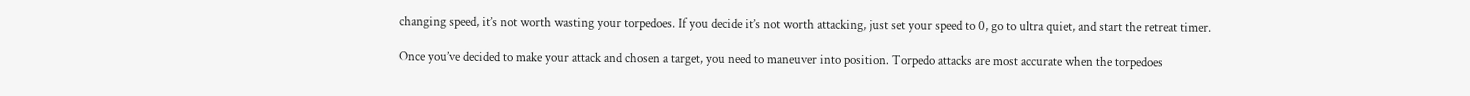changing speed, it’s not worth wasting your torpedoes. If you decide it’s not worth attacking, just set your speed to 0, go to ultra quiet, and start the retreat timer.

Once you’ve decided to make your attack and chosen a target, you need to maneuver into position. Torpedo attacks are most accurate when the torpedoes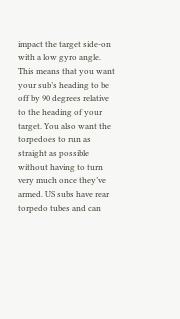impact the target side-on with a low gyro angle. This means that you want your sub’s heading to be off by 90 degrees relative to the heading of your target. You also want the torpedoes to run as straight as possible without having to turn very much once they’ve armed. US subs have rear torpedo tubes and can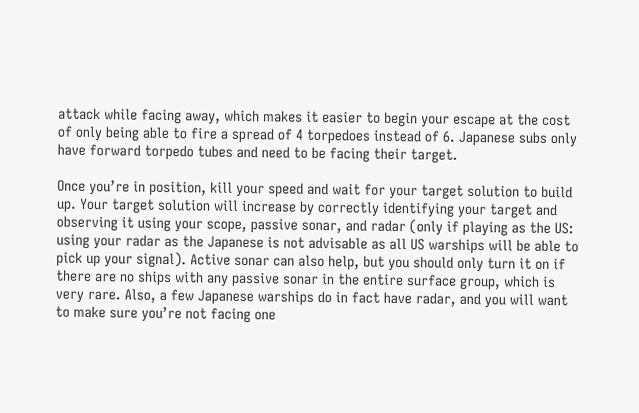attack while facing away, which makes it easier to begin your escape at the cost of only being able to fire a spread of 4 torpedoes instead of 6. Japanese subs only have forward torpedo tubes and need to be facing their target.

Once you’re in position, kill your speed and wait for your target solution to build up. Your target solution will increase by correctly identifying your target and observing it using your scope, passive sonar, and radar (only if playing as the US: using your radar as the Japanese is not advisable as all US warships will be able to pick up your signal). Active sonar can also help, but you should only turn it on if there are no ships with any passive sonar in the entire surface group, which is very rare. Also, a few Japanese warships do in fact have radar, and you will want to make sure you’re not facing one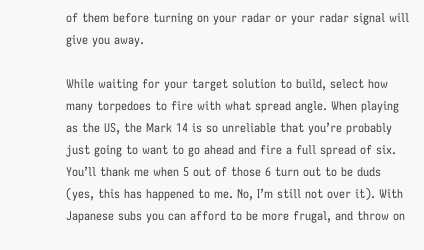of them before turning on your radar or your radar signal will give you away.

While waiting for your target solution to build, select how many torpedoes to fire with what spread angle. When playing as the US, the Mark 14 is so unreliable that you’re probably just going to want to go ahead and fire a full spread of six. You’ll thank me when 5 out of those 6 turn out to be duds (yes, this has happened to me. No, I’m still not over it). With Japanese subs you can afford to be more frugal, and throw on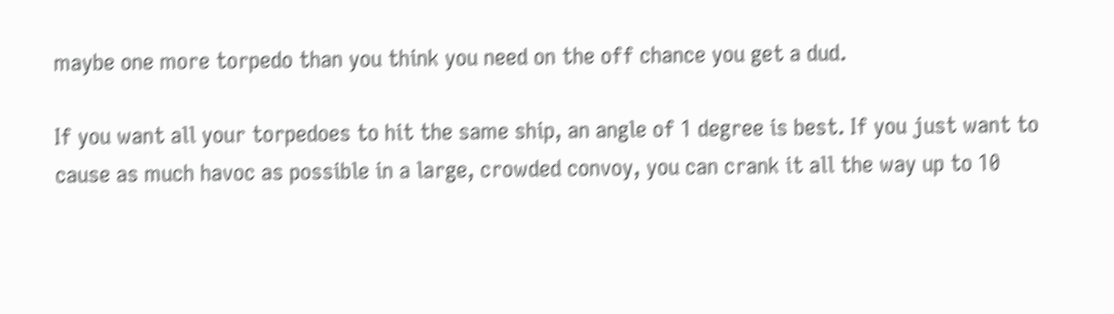maybe one more torpedo than you think you need on the off chance you get a dud.

If you want all your torpedoes to hit the same ship, an angle of 1 degree is best. If you just want to cause as much havoc as possible in a large, crowded convoy, you can crank it all the way up to 10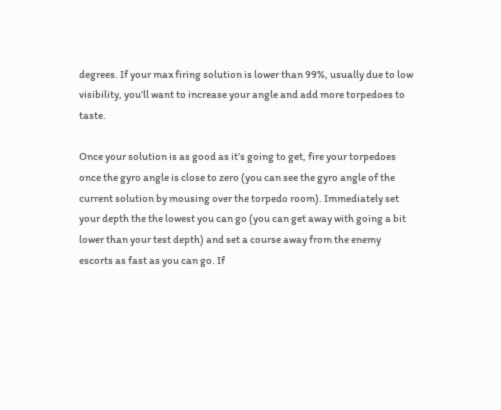degrees. If your max firing solution is lower than 99%, usually due to low visibility, you’ll want to increase your angle and add more torpedoes to taste.

Once your solution is as good as it’s going to get, fire your torpedoes once the gyro angle is close to zero (you can see the gyro angle of the current solution by mousing over the torpedo room). Immediately set your depth the the lowest you can go (you can get away with going a bit lower than your test depth) and set a course away from the enemy escorts as fast as you can go. If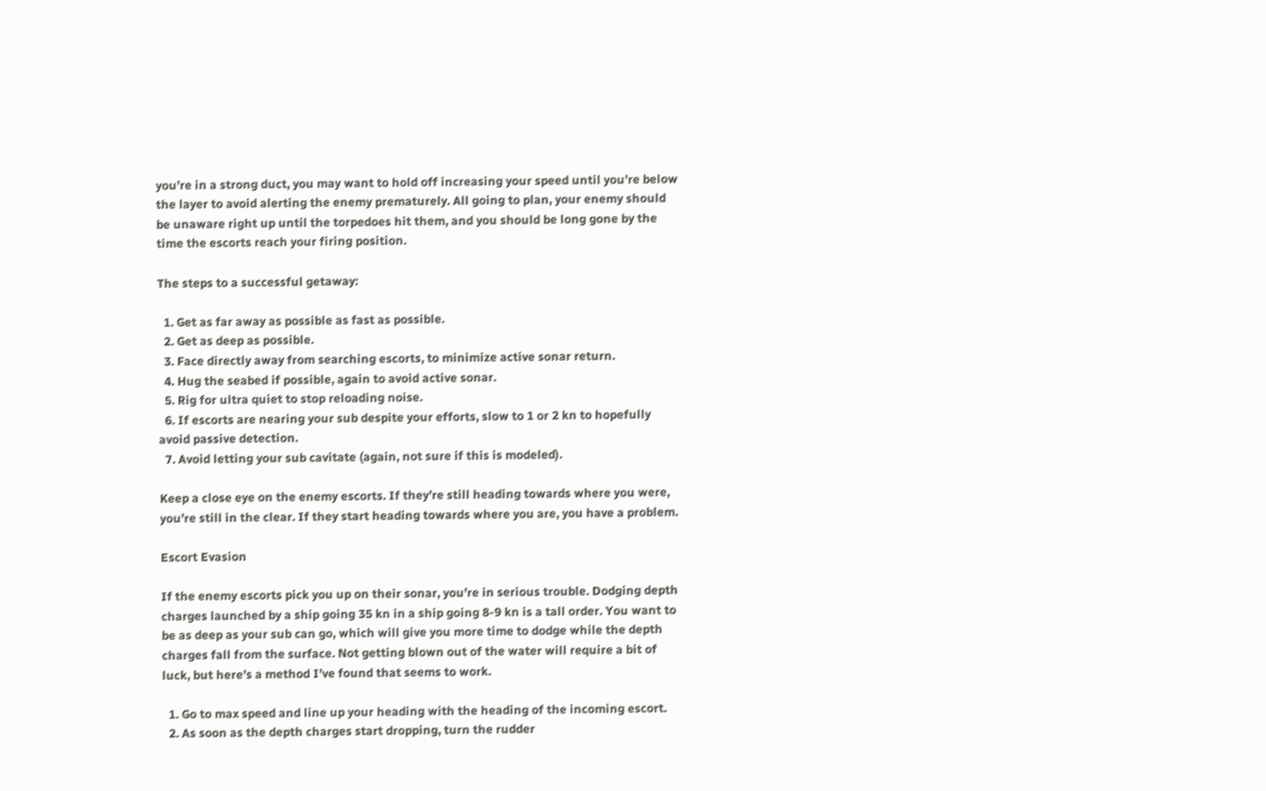you’re in a strong duct, you may want to hold off increasing your speed until you’re below the layer to avoid alerting the enemy prematurely. All going to plan, your enemy should be unaware right up until the torpedoes hit them, and you should be long gone by the time the escorts reach your firing position.

The steps to a successful getaway:

  1. Get as far away as possible as fast as possible.
  2. Get as deep as possible.
  3. Face directly away from searching escorts, to minimize active sonar return.
  4. Hug the seabed if possible, again to avoid active sonar.
  5. Rig for ultra quiet to stop reloading noise.
  6. If escorts are nearing your sub despite your efforts, slow to 1 or 2 kn to hopefully avoid passive detection.
  7. Avoid letting your sub cavitate (again, not sure if this is modeled).

Keep a close eye on the enemy escorts. If they’re still heading towards where you were, you’re still in the clear. If they start heading towards where you are, you have a problem.

Escort Evasion

If the enemy escorts pick you up on their sonar, you’re in serious trouble. Dodging depth charges launched by a ship going 35 kn in a ship going 8-9 kn is a tall order. You want to be as deep as your sub can go, which will give you more time to dodge while the depth charges fall from the surface. Not getting blown out of the water will require a bit of luck, but here’s a method I’ve found that seems to work.

  1. Go to max speed and line up your heading with the heading of the incoming escort.
  2. As soon as the depth charges start dropping, turn the rudder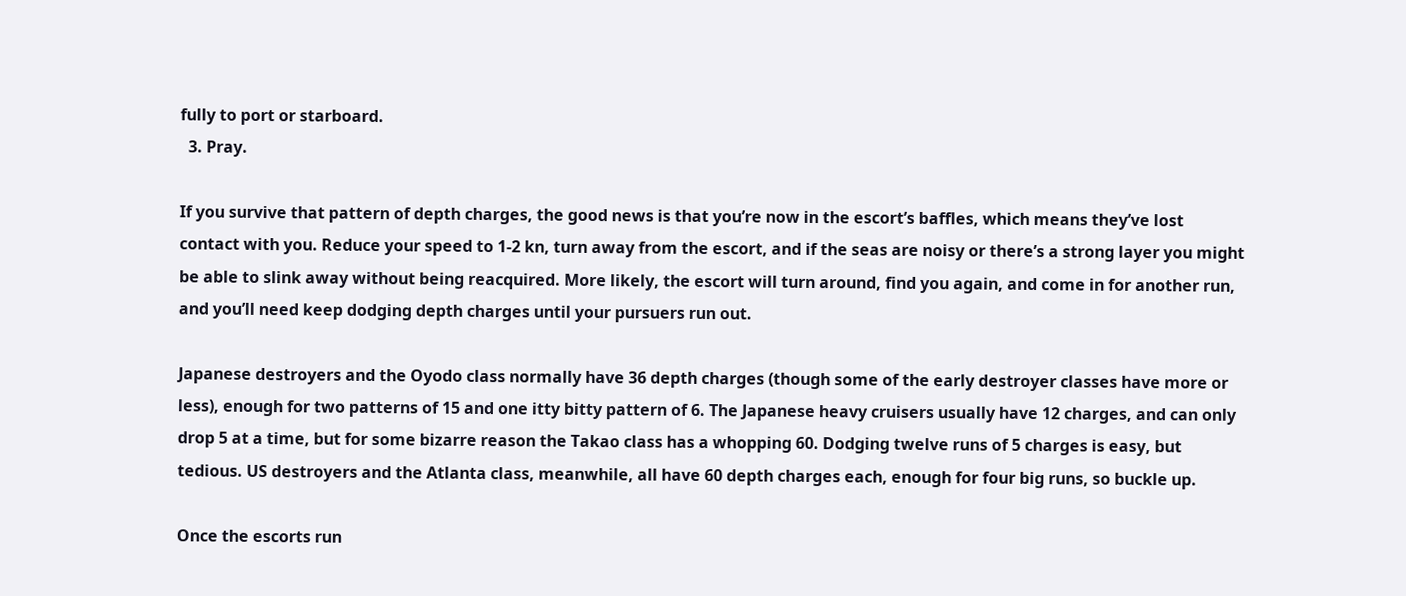fully to port or starboard.
  3. Pray.

If you survive that pattern of depth charges, the good news is that you’re now in the escort’s baffles, which means they’ve lost contact with you. Reduce your speed to 1-2 kn, turn away from the escort, and if the seas are noisy or there’s a strong layer you might be able to slink away without being reacquired. More likely, the escort will turn around, find you again, and come in for another run, and you’ll need keep dodging depth charges until your pursuers run out.

Japanese destroyers and the Oyodo class normally have 36 depth charges (though some of the early destroyer classes have more or less), enough for two patterns of 15 and one itty bitty pattern of 6. The Japanese heavy cruisers usually have 12 charges, and can only drop 5 at a time, but for some bizarre reason the Takao class has a whopping 60. Dodging twelve runs of 5 charges is easy, but tedious. US destroyers and the Atlanta class, meanwhile, all have 60 depth charges each, enough for four big runs, so buckle up.

Once the escorts run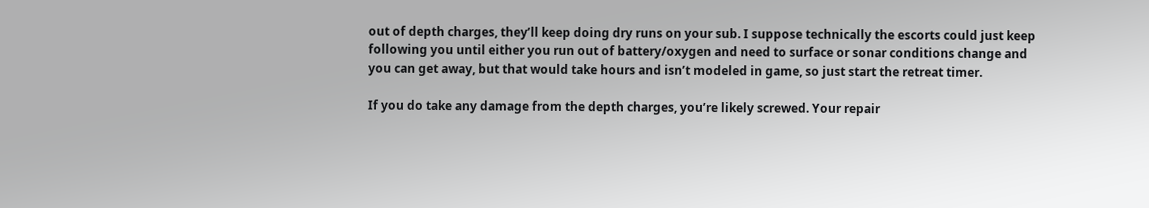out of depth charges, they’ll keep doing dry runs on your sub. I suppose technically the escorts could just keep following you until either you run out of battery/oxygen and need to surface or sonar conditions change and you can get away, but that would take hours and isn’t modeled in game, so just start the retreat timer.

If you do take any damage from the depth charges, you’re likely screwed. Your repair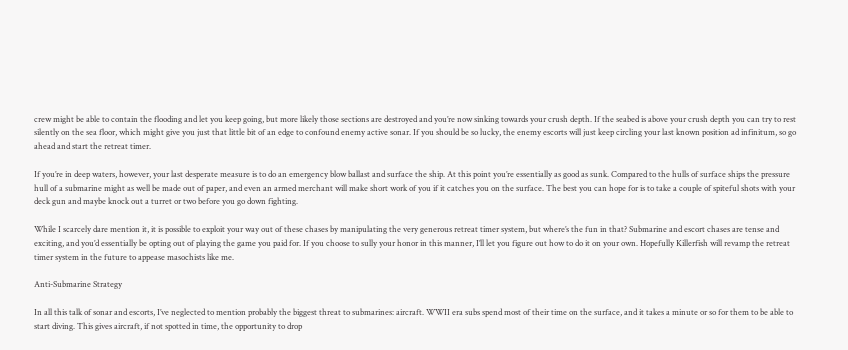crew might be able to contain the flooding and let you keep going, but more likely those sections are destroyed and you’re now sinking towards your crush depth. If the seabed is above your crush depth you can try to rest silently on the sea floor, which might give you just that little bit of an edge to confound enemy active sonar. If you should be so lucky, the enemy escorts will just keep circling your last known position ad infinitum, so go ahead and start the retreat timer.

If you’re in deep waters, however, your last desperate measure is to do an emergency blow ballast and surface the ship. At this point you’re essentially as good as sunk. Compared to the hulls of surface ships the pressure hull of a submarine might as well be made out of paper, and even an armed merchant will make short work of you if it catches you on the surface. The best you can hope for is to take a couple of spiteful shots with your deck gun and maybe knock out a turret or two before you go down fighting.

While I scarcely dare mention it, it is possible to exploit your way out of these chases by manipulating the very generous retreat timer system, but where’s the fun in that? Submarine and escort chases are tense and exciting, and you’d essentially be opting out of playing the game you paid for. If you choose to sully your honor in this manner, I’ll let you figure out how to do it on your own. Hopefully Killerfish will revamp the retreat timer system in the future to appease masochists like me.

Anti-Submarine Strategy

In all this talk of sonar and escorts, I’ve neglected to mention probably the biggest threat to submarines: aircraft. WWII era subs spend most of their time on the surface, and it takes a minute or so for them to be able to start diving. This gives aircraft, if not spotted in time, the opportunity to drop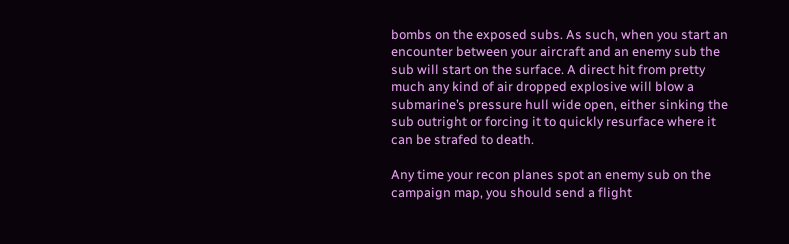bombs on the exposed subs. As such, when you start an encounter between your aircraft and an enemy sub the sub will start on the surface. A direct hit from pretty much any kind of air dropped explosive will blow a submarine’s pressure hull wide open, either sinking the sub outright or forcing it to quickly resurface where it can be strafed to death.

Any time your recon planes spot an enemy sub on the campaign map, you should send a flight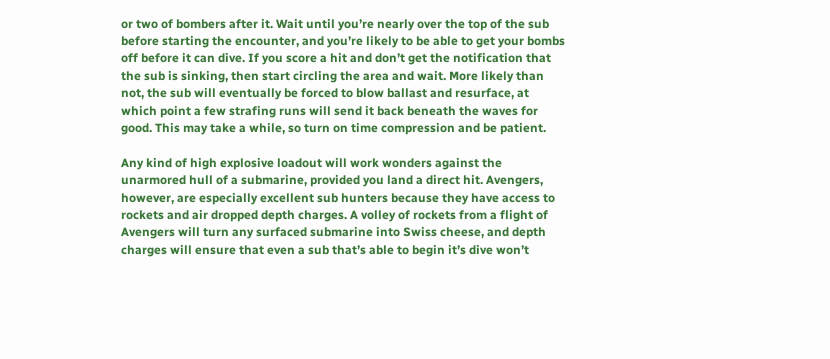or two of bombers after it. Wait until you’re nearly over the top of the sub before starting the encounter, and you’re likely to be able to get your bombs off before it can dive. If you score a hit and don’t get the notification that the sub is sinking, then start circling the area and wait. More likely than not, the sub will eventually be forced to blow ballast and resurface, at which point a few strafing runs will send it back beneath the waves for good. This may take a while, so turn on time compression and be patient.

Any kind of high explosive loadout will work wonders against the unarmored hull of a submarine, provided you land a direct hit. Avengers, however, are especially excellent sub hunters because they have access to rockets and air dropped depth charges. A volley of rockets from a flight of Avengers will turn any surfaced submarine into Swiss cheese, and depth charges will ensure that even a sub that’s able to begin it’s dive won’t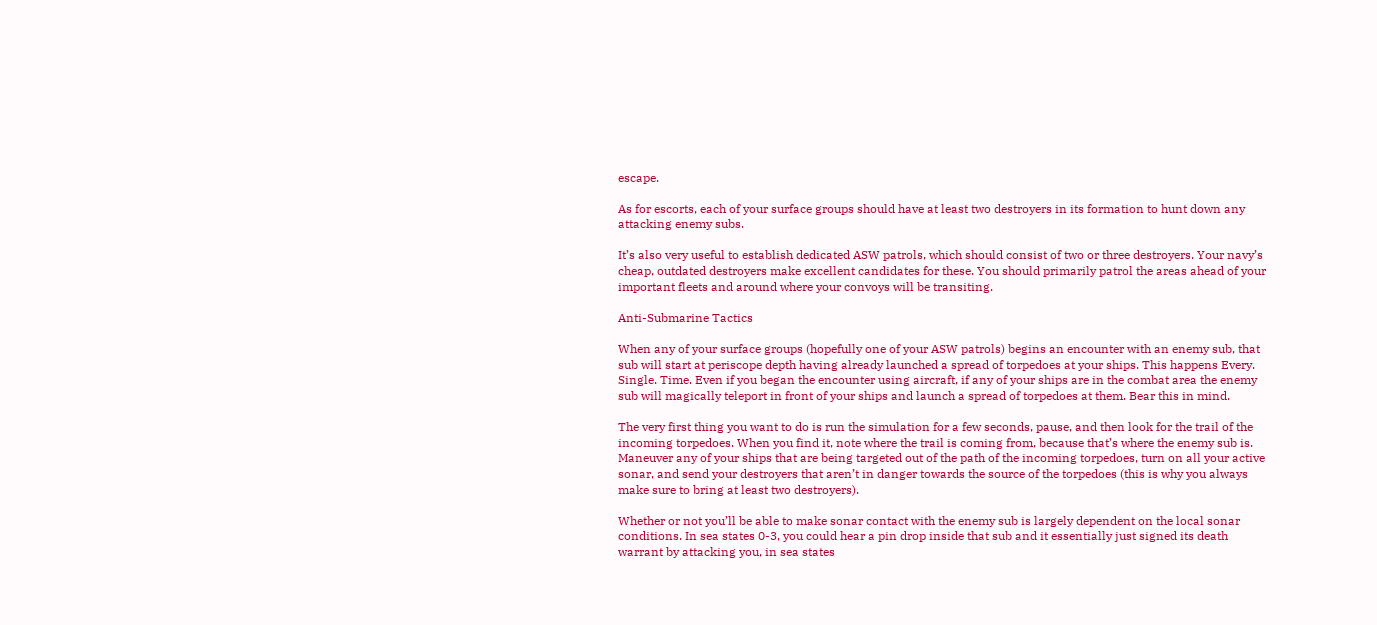escape.

As for escorts, each of your surface groups should have at least two destroyers in its formation to hunt down any attacking enemy subs.

It’s also very useful to establish dedicated ASW patrols, which should consist of two or three destroyers. Your navy’s cheap, outdated destroyers make excellent candidates for these. You should primarily patrol the areas ahead of your important fleets and around where your convoys will be transiting.

Anti-Submarine Tactics

When any of your surface groups (hopefully one of your ASW patrols) begins an encounter with an enemy sub, that sub will start at periscope depth having already launched a spread of torpedoes at your ships. This happens Every. Single. Time. Even if you began the encounter using aircraft, if any of your ships are in the combat area the enemy sub will magically teleport in front of your ships and launch a spread of torpedoes at them. Bear this in mind.

The very first thing you want to do is run the simulation for a few seconds, pause, and then look for the trail of the incoming torpedoes. When you find it, note where the trail is coming from, because that’s where the enemy sub is. Maneuver any of your ships that are being targeted out of the path of the incoming torpedoes, turn on all your active sonar, and send your destroyers that aren’t in danger towards the source of the torpedoes (this is why you always make sure to bring at least two destroyers).

Whether or not you’ll be able to make sonar contact with the enemy sub is largely dependent on the local sonar conditions. In sea states 0-3, you could hear a pin drop inside that sub and it essentially just signed its death warrant by attacking you, in sea states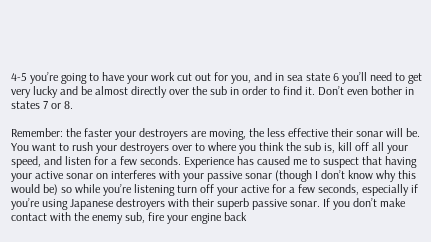4-5 you’re going to have your work cut out for you, and in sea state 6 you’ll need to get very lucky and be almost directly over the sub in order to find it. Don’t even bother in states 7 or 8.

Remember: the faster your destroyers are moving, the less effective their sonar will be. You want to rush your destroyers over to where you think the sub is, kill off all your speed, and listen for a few seconds. Experience has caused me to suspect that having your active sonar on interferes with your passive sonar (though I don’t know why this would be) so while you’re listening turn off your active for a few seconds, especially if you’re using Japanese destroyers with their superb passive sonar. If you don’t make contact with the enemy sub, fire your engine back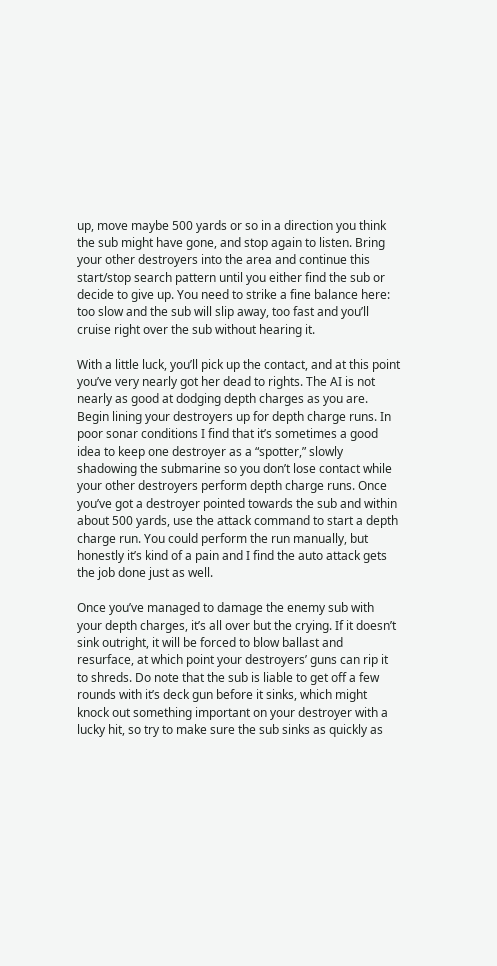up, move maybe 500 yards or so in a direction you think the sub might have gone, and stop again to listen. Bring your other destroyers into the area and continue this start/stop search pattern until you either find the sub or decide to give up. You need to strike a fine balance here: too slow and the sub will slip away, too fast and you’ll cruise right over the sub without hearing it.

With a little luck, you’ll pick up the contact, and at this point you’ve very nearly got her dead to rights. The AI is not nearly as good at dodging depth charges as you are. Begin lining your destroyers up for depth charge runs. In poor sonar conditions I find that it’s sometimes a good idea to keep one destroyer as a “spotter,” slowly shadowing the submarine so you don’t lose contact while your other destroyers perform depth charge runs. Once you’ve got a destroyer pointed towards the sub and within about 500 yards, use the attack command to start a depth charge run. You could perform the run manually, but honestly it’s kind of a pain and I find the auto attack gets the job done just as well.

Once you’ve managed to damage the enemy sub with your depth charges, it’s all over but the crying. If it doesn’t sink outright, it will be forced to blow ballast and resurface, at which point your destroyers’ guns can rip it to shreds. Do note that the sub is liable to get off a few rounds with it’s deck gun before it sinks, which might knock out something important on your destroyer with a lucky hit, so try to make sure the sub sinks as quickly as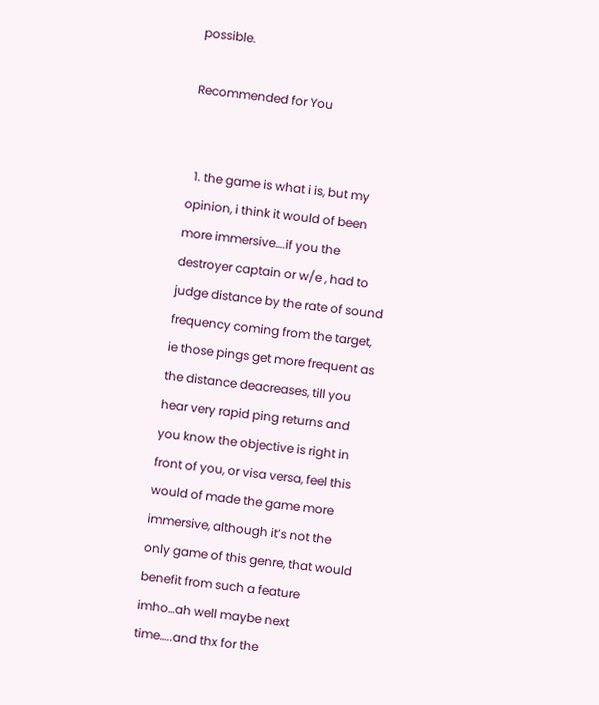possible.

Recommended for You


  1. the game is what i is, but my opinion, i think it would of been more immersive….if you the destroyer captain or w/e , had to judge distance by the rate of sound frequency coming from the target, ie those pings get more frequent as the distance deacreases, till you hear very rapid ping returns and you know the objective is right in front of you, or visa versa, feel this would of made the game more immersive, although it’s not the only game of this genre, that would benefit from such a feature imho…ah well maybe next time…..and thx for the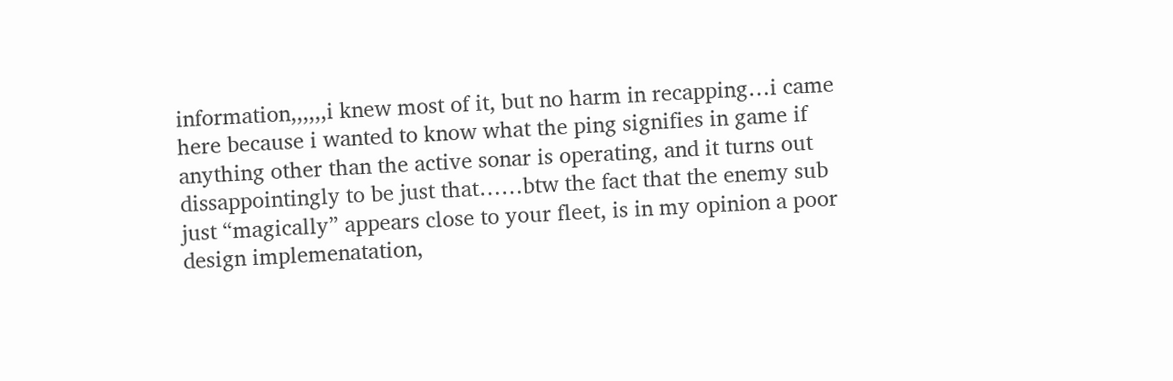information,,,,,,i knew most of it, but no harm in recapping…i came here because i wanted to know what the ping signifies in game if anything other than the active sonar is operating, and it turns out dissappointingly to be just that……btw the fact that the enemy sub just “magically” appears close to your fleet, is in my opinion a poor design implemenatation,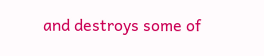and destroys some of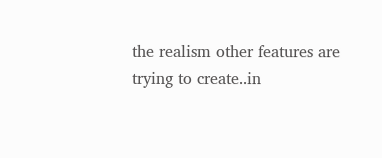the realism other features are trying to create..in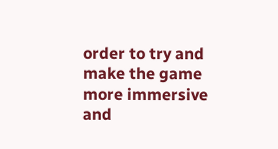order to try and make the game more immersive and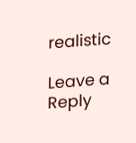realistic

Leave a Reply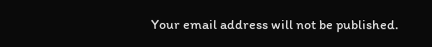Your email address will not be published.